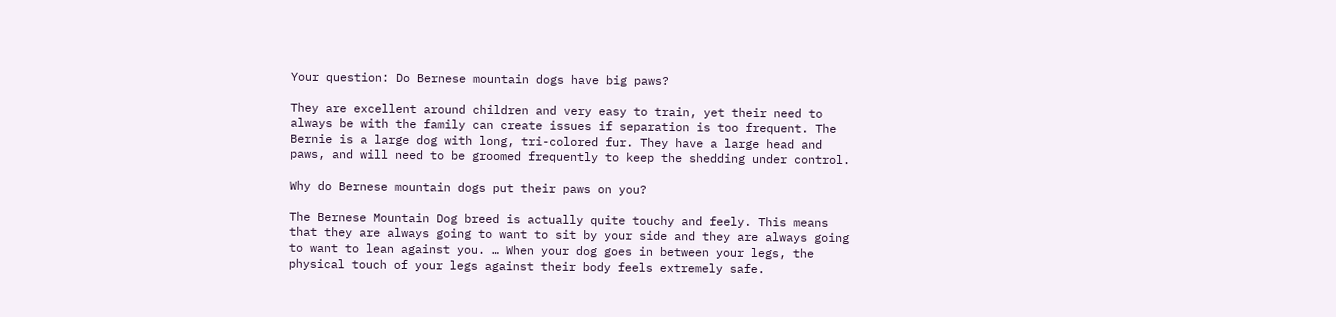Your question: Do Bernese mountain dogs have big paws?

They are excellent around children and very easy to train, yet their need to always be with the family can create issues if separation is too frequent. The Bernie is a large dog with long, tri-colored fur. They have a large head and paws, and will need to be groomed frequently to keep the shedding under control.

Why do Bernese mountain dogs put their paws on you?

The Bernese Mountain Dog breed is actually quite touchy and feely. This means that they are always going to want to sit by your side and they are always going to want to lean against you. … When your dog goes in between your legs, the physical touch of your legs against their body feels extremely safe.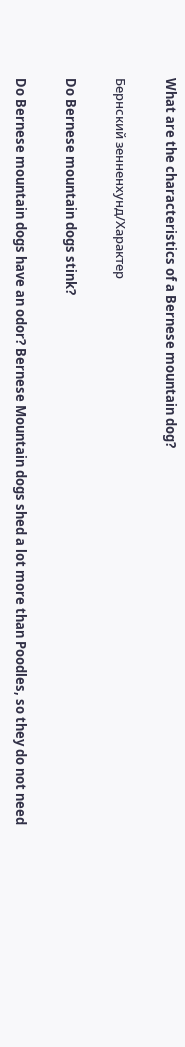What are the characteristics of a Bernese mountain dog?

Бернский зенненхунд/Характер

Do Bernese mountain dogs stink?

Do Bernese mountain dogs have an odor? Bernese Mountain dogs shed a lot more than Poodles, so they do not need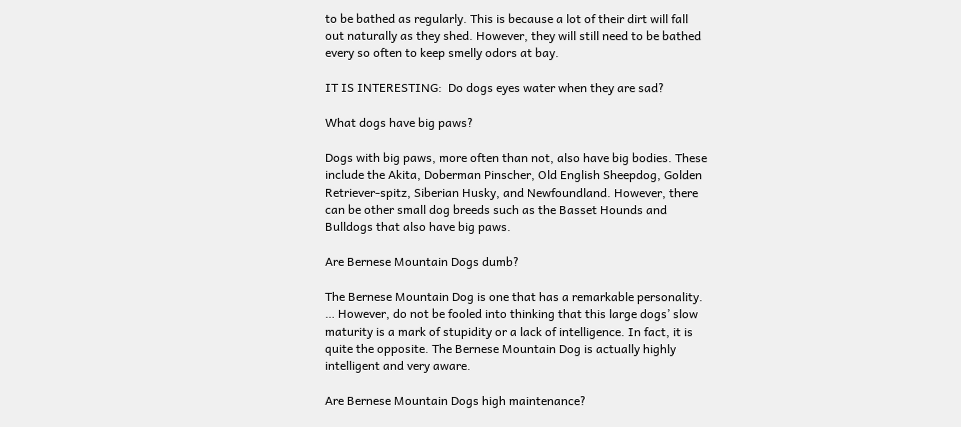to be bathed as regularly. This is because a lot of their dirt will fall out naturally as they shed. However, they will still need to be bathed every so often to keep smelly odors at bay.

IT IS INTERESTING:  Do dogs eyes water when they are sad?

What dogs have big paws?

Dogs with big paws, more often than not, also have big bodies. These include the Akita, Doberman Pinscher, Old English Sheepdog, Golden Retriever-spitz, Siberian Husky, and Newfoundland. However, there can be other small dog breeds such as the Basset Hounds and Bulldogs that also have big paws.

Are Bernese Mountain Dogs dumb?

The Bernese Mountain Dog is one that has a remarkable personality. … However, do not be fooled into thinking that this large dogs’ slow maturity is a mark of stupidity or a lack of intelligence. In fact, it is quite the opposite. The Bernese Mountain Dog is actually highly intelligent and very aware.

Are Bernese Mountain Dogs high maintenance?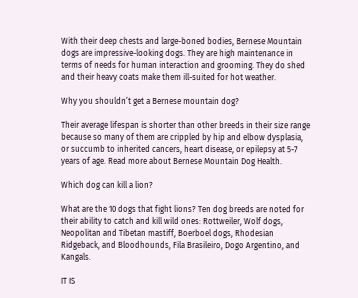With their deep chests and large-boned bodies, Bernese Mountain dogs are impressive-looking dogs. They are high maintenance in terms of needs for human interaction and grooming. They do shed and their heavy coats make them ill-suited for hot weather.

Why you shouldn’t get a Bernese mountain dog?

Their average lifespan is shorter than other breeds in their size range because so many of them are crippled by hip and elbow dysplasia, or succumb to inherited cancers, heart disease, or epilepsy at 5-7 years of age. Read more about Bernese Mountain Dog Health.

Which dog can kill a lion?

What are the 10 dogs that fight lions? Ten dog breeds are noted for their ability to catch and kill wild ones: Rottweiler, Wolf dogs, Neopolitan and Tibetan mastiff, Boerboel dogs, Rhodesian Ridgeback, and Bloodhounds, Fila Brasileiro, Dogo Argentino, and Kangals.

IT IS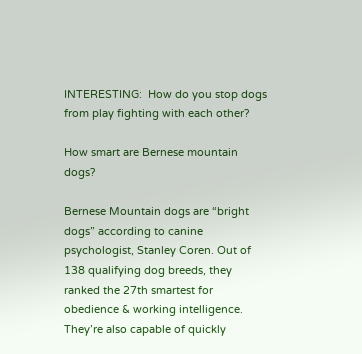INTERESTING:  How do you stop dogs from play fighting with each other?

How smart are Bernese mountain dogs?

Bernese Mountain dogs are “bright dogs” according to canine psychologist, Stanley Coren. Out of 138 qualifying dog breeds, they ranked the 27th smartest for obedience & working intelligence. They’re also capable of quickly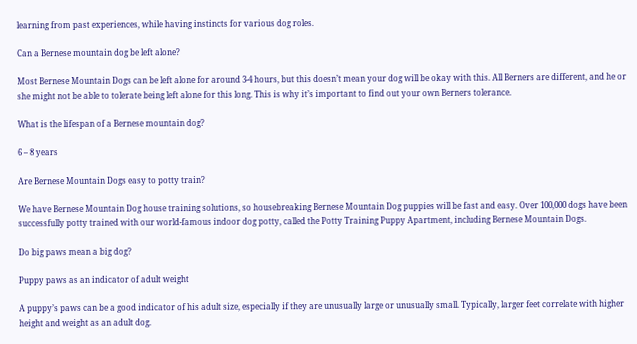learning from past experiences, while having instincts for various dog roles.

Can a Bernese mountain dog be left alone?

Most Bernese Mountain Dogs can be left alone for around 3-4 hours, but this doesn’t mean your dog will be okay with this. All Berners are different, and he or she might not be able to tolerate being left alone for this long. This is why it’s important to find out your own Berners tolerance.

What is the lifespan of a Bernese mountain dog?

6 – 8 years

Are Bernese Mountain Dogs easy to potty train?

We have Bernese Mountain Dog house training solutions, so housebreaking Bernese Mountain Dog puppies will be fast and easy. Over 100,000 dogs have been successfully potty trained with our world-famous indoor dog potty, called the Potty Training Puppy Apartment, including Bernese Mountain Dogs.

Do big paws mean a big dog?

Puppy paws as an indicator of adult weight

A puppy’s paws can be a good indicator of his adult size, especially if they are unusually large or unusually small. Typically, larger feet correlate with higher height and weight as an adult dog.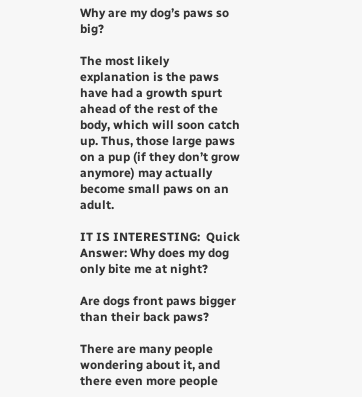Why are my dog’s paws so big?

The most likely explanation is the paws have had a growth spurt ahead of the rest of the body, which will soon catch up. Thus, those large paws on a pup (if they don’t grow anymore) may actually become small paws on an adult.

IT IS INTERESTING:  Quick Answer: Why does my dog only bite me at night?

Are dogs front paws bigger than their back paws?

There are many people wondering about it, and there even more people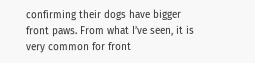confirming their dogs have bigger front paws. From what I’ve seen, it is very common for front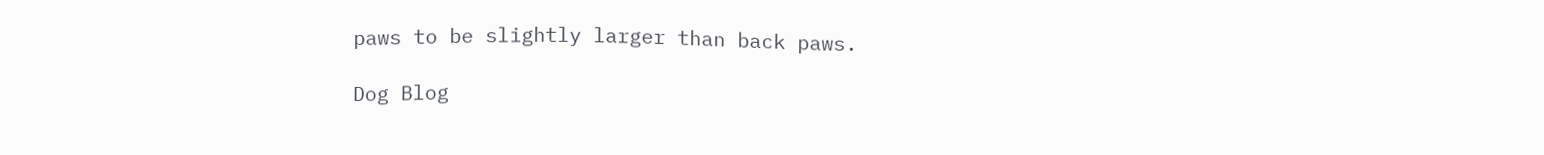paws to be slightly larger than back paws.

Dog Blog